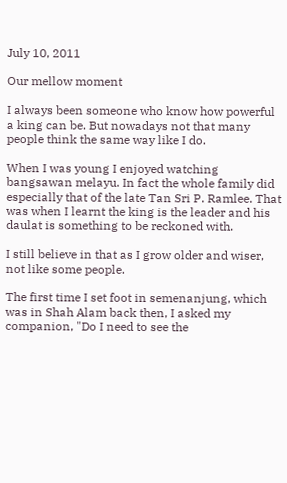July 10, 2011

Our mellow moment

I always been someone who know how powerful a king can be. But nowadays not that many people think the same way like I do.

When I was young I enjoyed watching bangsawan melayu. In fact the whole family did especially that of the late Tan Sri P. Ramlee. That was when I learnt the king is the leader and his daulat is something to be reckoned with.

I still believe in that as I grow older and wiser, not like some people.

The first time I set foot in semenanjung, which was in Shah Alam back then, I asked my companion, "Do I need to see the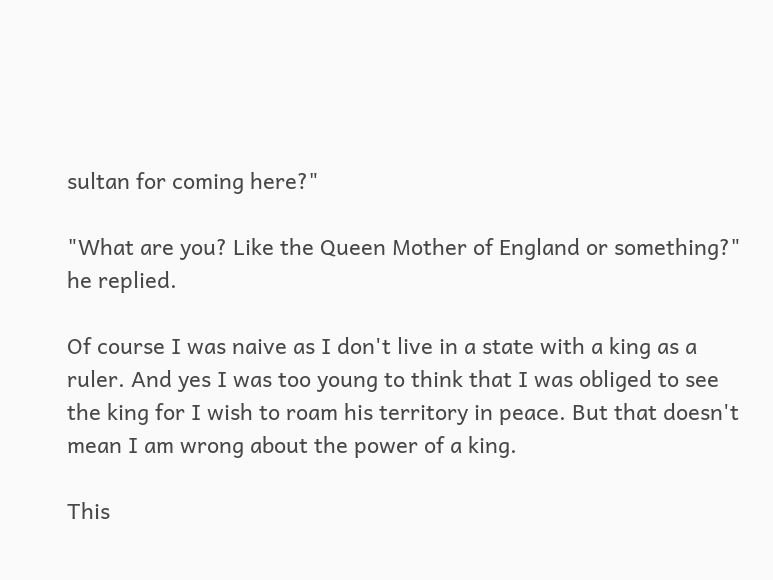sultan for coming here?"

"What are you? Like the Queen Mother of England or something?" he replied.

Of course I was naive as I don't live in a state with a king as a ruler. And yes I was too young to think that I was obliged to see the king for I wish to roam his territory in peace. But that doesn't mean I am wrong about the power of a king.

This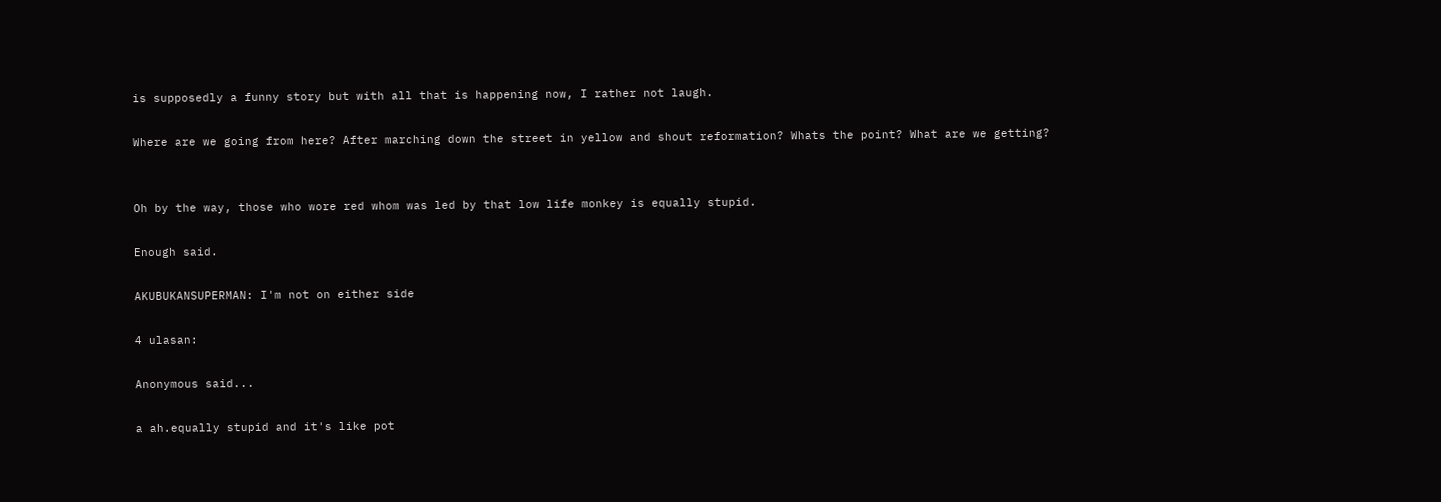is supposedly a funny story but with all that is happening now, I rather not laugh.

Where are we going from here? After marching down the street in yellow and shout reformation? Whats the point? What are we getting?


Oh by the way, those who wore red whom was led by that low life monkey is equally stupid.

Enough said.

AKUBUKANSUPERMAN: I'm not on either side

4 ulasan:

Anonymous said...

a ah.equally stupid and it's like pot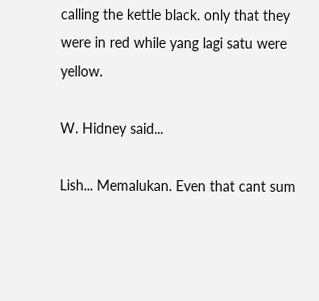calling the kettle black. only that they were in red while yang lagi satu were yellow.

W. Hidney said...

Lish... Memalukan. Even that cant sum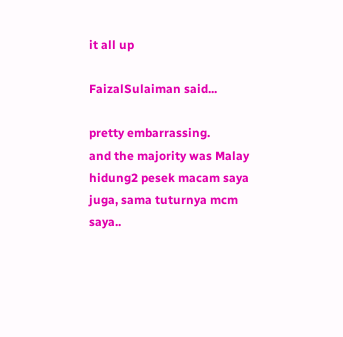it all up

FaizalSulaiman said...

pretty embarrassing.
and the majority was Malay hidung2 pesek macam saya juga, sama tuturnya mcm saya..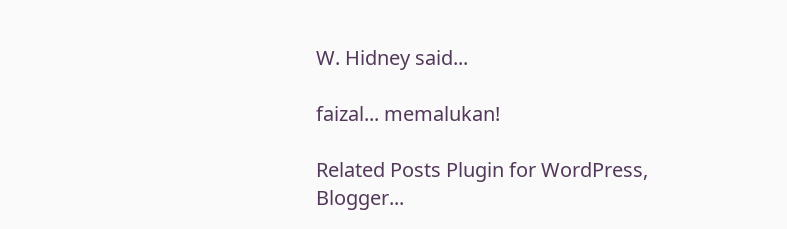W. Hidney said...

faizal... memalukan!

Related Posts Plugin for WordPress, Blogger...